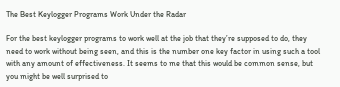The Best Keylogger Programs Work Under the Radar

For the best keylogger programs to work well at the job that they’re supposed to do, they need to work without being seen, and this is the number one key factor in using such a tool with any amount of effectiveness. It seems to me that this would be common sense, but you might be well surprised to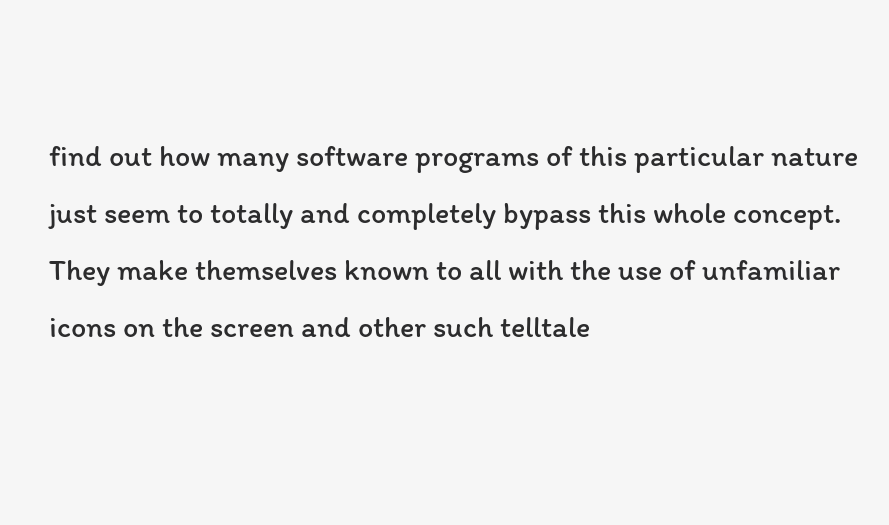find out how many software programs of this particular nature just seem to totally and completely bypass this whole concept. They make themselves known to all with the use of unfamiliar icons on the screen and other such telltale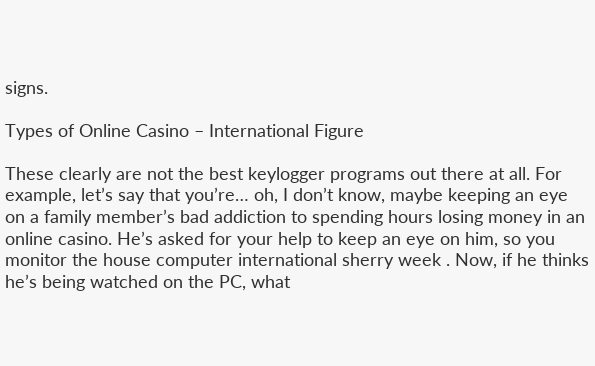signs.

Types of Online Casino – International Figure

These clearly are not the best keylogger programs out there at all. For example, let’s say that you’re… oh, I don’t know, maybe keeping an eye on a family member’s bad addiction to spending hours losing money in an online casino. He’s asked for your help to keep an eye on him, so you monitor the house computer international sherry week . Now, if he thinks he’s being watched on the PC, what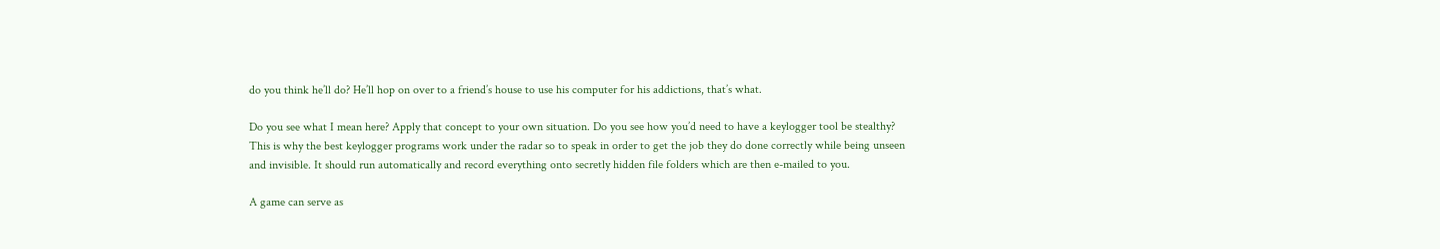do you think he’ll do? He’ll hop on over to a friend’s house to use his computer for his addictions, that’s what.

Do you see what I mean here? Apply that concept to your own situation. Do you see how you’d need to have a keylogger tool be stealthy? This is why the best keylogger programs work under the radar so to speak in order to get the job they do done correctly while being unseen and invisible. It should run automatically and record everything onto secretly hidden file folders which are then e-mailed to you.

A game can serve as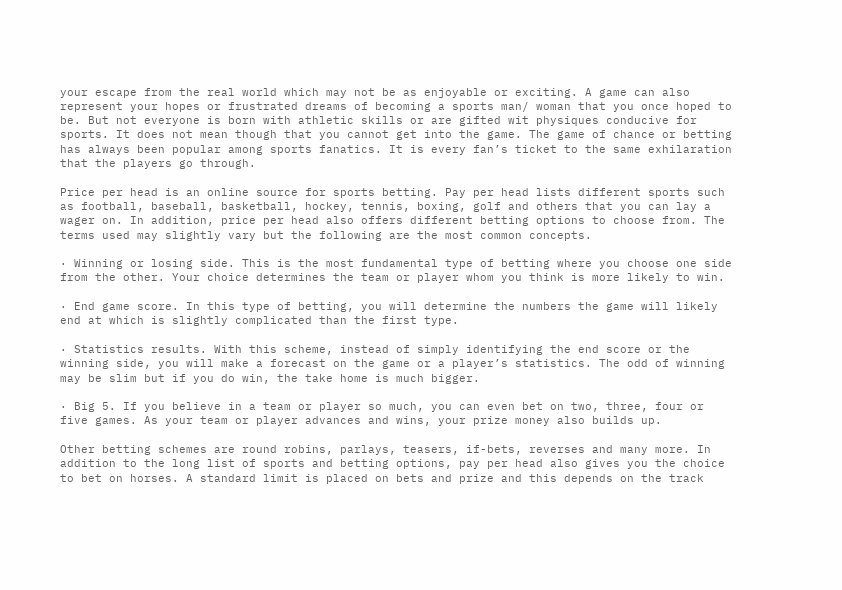your escape from the real world which may not be as enjoyable or exciting. A game can also represent your hopes or frustrated dreams of becoming a sports man/ woman that you once hoped to be. But not everyone is born with athletic skills or are gifted wit physiques conducive for sports. It does not mean though that you cannot get into the game. The game of chance or betting has always been popular among sports fanatics. It is every fan’s ticket to the same exhilaration that the players go through.

Price per head is an online source for sports betting. Pay per head lists different sports such as football, baseball, basketball, hockey, tennis, boxing, golf and others that you can lay a wager on. In addition, price per head also offers different betting options to choose from. The terms used may slightly vary but the following are the most common concepts.

· Winning or losing side. This is the most fundamental type of betting where you choose one side from the other. Your choice determines the team or player whom you think is more likely to win.

· End game score. In this type of betting, you will determine the numbers the game will likely end at which is slightly complicated than the first type.

· Statistics results. With this scheme, instead of simply identifying the end score or the winning side, you will make a forecast on the game or a player’s statistics. The odd of winning may be slim but if you do win, the take home is much bigger.

· Big 5. If you believe in a team or player so much, you can even bet on two, three, four or five games. As your team or player advances and wins, your prize money also builds up.

Other betting schemes are round robins, parlays, teasers, if-bets, reverses and many more. In addition to the long list of sports and betting options, pay per head also gives you the choice to bet on horses. A standard limit is placed on bets and prize and this depends on the track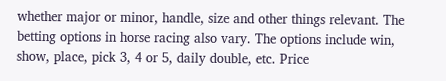whether major or minor, handle, size and other things relevant. The betting options in horse racing also vary. The options include win, show, place, pick 3, 4 or 5, daily double, etc. Price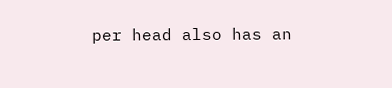per head also has an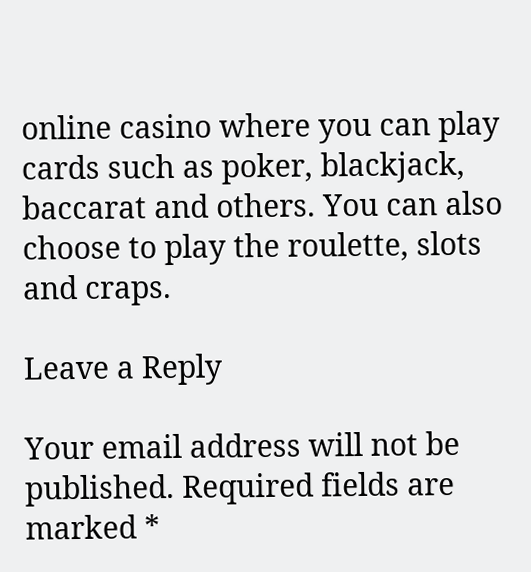online casino where you can play cards such as poker, blackjack, baccarat and others. You can also choose to play the roulette, slots and craps.

Leave a Reply

Your email address will not be published. Required fields are marked *